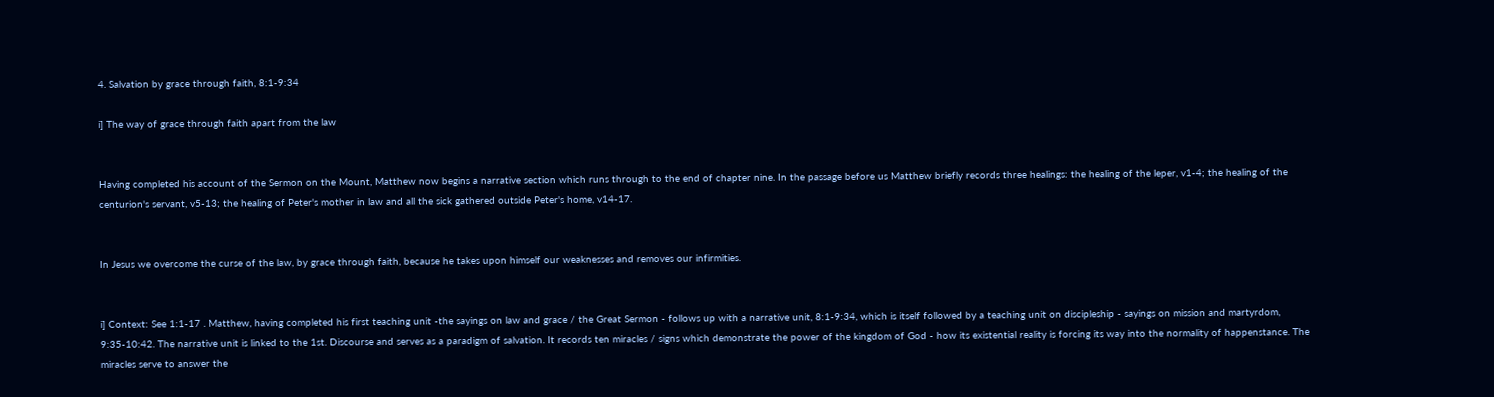4. Salvation by grace through faith, 8:1-9:34

i] The way of grace through faith apart from the law


Having completed his account of the Sermon on the Mount, Matthew now begins a narrative section which runs through to the end of chapter nine. In the passage before us Matthew briefly records three healings: the healing of the leper, v1-4; the healing of the centurion's servant, v5-13; the healing of Peter's mother in law and all the sick gathered outside Peter's home, v14-17.


In Jesus we overcome the curse of the law, by grace through faith, because he takes upon himself our weaknesses and removes our infirmities.


i] Context: See 1:1-17 . Matthew, having completed his first teaching unit -the sayings on law and grace / the Great Sermon - follows up with a narrative unit, 8:1-9:34, which is itself followed by a teaching unit on discipleship - sayings on mission and martyrdom, 9:35-10:42. The narrative unit is linked to the 1st. Discourse and serves as a paradigm of salvation. It records ten miracles / signs which demonstrate the power of the kingdom of God - how its existential reality is forcing its way into the normality of happenstance. The miracles serve to answer the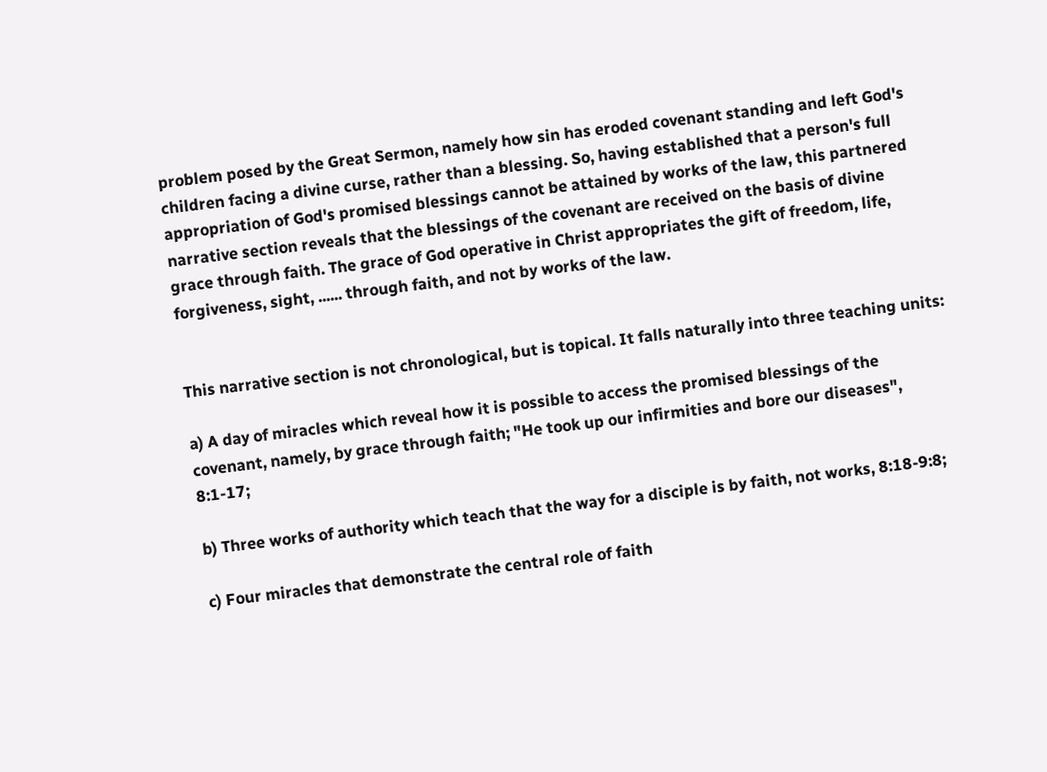problem posed by the Great Sermon, namely how sin has eroded covenant standing and left God's children facing a divine curse, rather than a blessing. So, having established that a person's full appropriation of God's promised blessings cannot be attained by works of the law, this partnered narrative section reveals that the blessings of the covenant are received on the basis of divine grace through faith. The grace of God operative in Christ appropriates the gift of freedom, life, forgiveness, sight, ...... through faith, and not by works of the law.


This narrative section is not chronological, but is topical. It falls naturally into three teaching units:

a) A day of miracles which reveal how it is possible to access the promised blessings of the covenant, namely, by grace through faith; "He took up our infirmities and bore our diseases", 8:1-17;

b) Three works of authority which teach that the way for a disciple is by faith, not works, 8:18-9:8;

c) Four miracles that demonstrate the central role of faith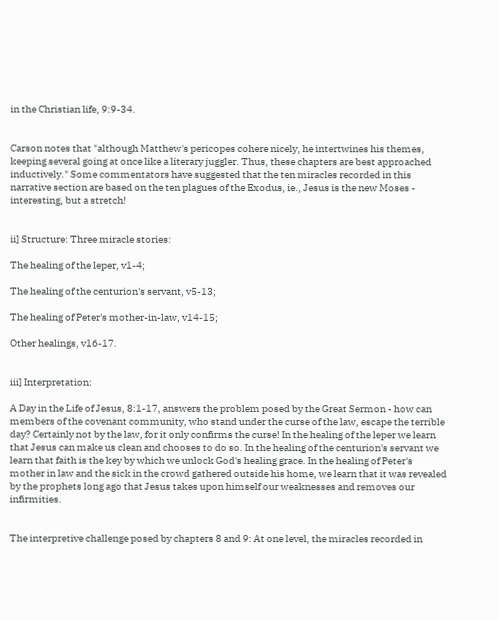in the Christian life, 9:9-34.


Carson notes that "although Matthew's pericopes cohere nicely, he intertwines his themes, keeping several going at once like a literary juggler. Thus, these chapters are best approached inductively." Some commentators have suggested that the ten miracles recorded in this narrative section are based on the ten plagues of the Exodus, ie., Jesus is the new Moses - interesting, but a stretch!


ii] Structure: Three miracle stories:

The healing of the leper, v1-4;

The healing of the centurion's servant, v5-13;

The healing of Peter's mother-in-law, v14-15;

Other healings, v16-17.


iii] Interpretation:

A Day in the Life of Jesus, 8:1-17, answers the problem posed by the Great Sermon - how can members of the covenant community, who stand under the curse of the law, escape the terrible day? Certainly not by the law, for it only confirms the curse! In the healing of the leper we learn that Jesus can make us clean and chooses to do so. In the healing of the centurion's servant we learn that faith is the key by which we unlock God's healing grace. In the healing of Peter's mother in law and the sick in the crowd gathered outside his home, we learn that it was revealed by the prophets long ago that Jesus takes upon himself our weaknesses and removes our infirmities.


The interpretive challenge posed by chapters 8 and 9: At one level, the miracles recorded in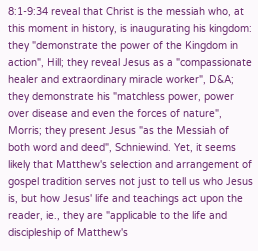8:1-9:34 reveal that Christ is the messiah who, at this moment in history, is inaugurating his kingdom: they "demonstrate the power of the Kingdom in action", Hill; they reveal Jesus as a "compassionate healer and extraordinary miracle worker", D&A; they demonstrate his "matchless power, power over disease and even the forces of nature", Morris; they present Jesus "as the Messiah of both word and deed", Schniewind. Yet, it seems likely that Matthew's selection and arrangement of gospel tradition serves not just to tell us who Jesus is, but how Jesus' life and teachings act upon the reader, ie., they are "applicable to the life and discipleship of Matthew's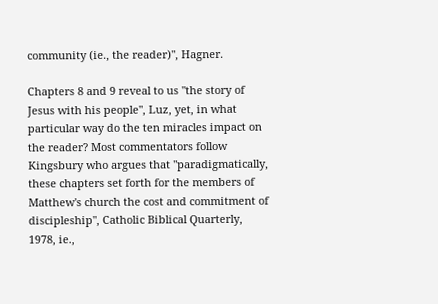community (ie., the reader)", Hagner.

Chapters 8 and 9 reveal to us "the story of Jesus with his people", Luz, yet, in what particular way do the ten miracles impact on the reader? Most commentators follow Kingsbury who argues that "paradigmatically, these chapters set forth for the members of Matthew's church the cost and commitment of discipleship", Catholic Biblical Quarterly, 1978, ie.,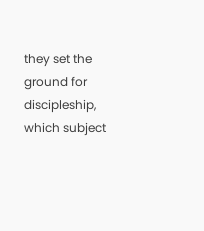they set the ground for discipleship, which subject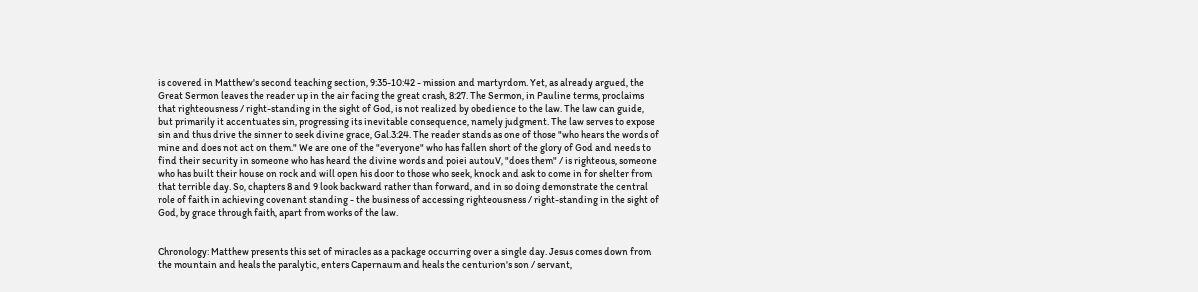is covered in Matthew's second teaching section, 9:35-10:42 - mission and martyrdom. Yet, as already argued, the Great Sermon leaves the reader up in the air facing the great crash, 8:27. The Sermon, in Pauline terms, proclaims that righteousness / right-standing in the sight of God, is not realized by obedience to the law. The law can guide, but primarily it accentuates sin, progressing its inevitable consequence, namely judgment. The law serves to expose sin and thus drive the sinner to seek divine grace, Gal.3:24. The reader stands as one of those "who hears the words of mine and does not act on them." We are one of the "everyone" who has fallen short of the glory of God and needs to find their security in someone who has heard the divine words and poiei autouV, "does them" / is righteous, someone who has built their house on rock and will open his door to those who seek, knock and ask to come in for shelter from that terrible day. So, chapters 8 and 9 look backward rather than forward, and in so doing demonstrate the central role of faith in achieving covenant standing - the business of accessing righteousness / right-standing in the sight of God, by grace through faith, apart from works of the law.


Chronology: Matthew presents this set of miracles as a package occurring over a single day. Jesus comes down from the mountain and heals the paralytic, enters Capernaum and heals the centurion's son / servant,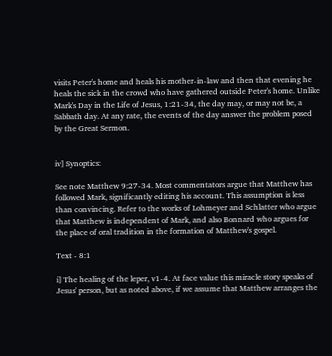visits Peter's home and heals his mother-in-law and then that evening he heals the sick in the crowd who have gathered outside Peter's home. Unlike Mark's Day in the Life of Jesus, 1:21-34, the day may, or may not be, a Sabbath day. At any rate, the events of the day answer the problem posed by the Great Sermon.


iv] Synoptics:

See note Matthew 9:27-34. Most commentators argue that Matthew has followed Mark, significantly editing his account. This assumption is less than convincing. Refer to the works of Lohmeyer and Schlatter who argue that Matthew is independent of Mark, and also Bonnard who argues for the place of oral tradition in the formation of Matthew's gospel.

Text - 8:1

i] The healing of the leper, v1-4. At face value this miracle story speaks of Jesus' person, but as noted above, if we assume that Matthew arranges the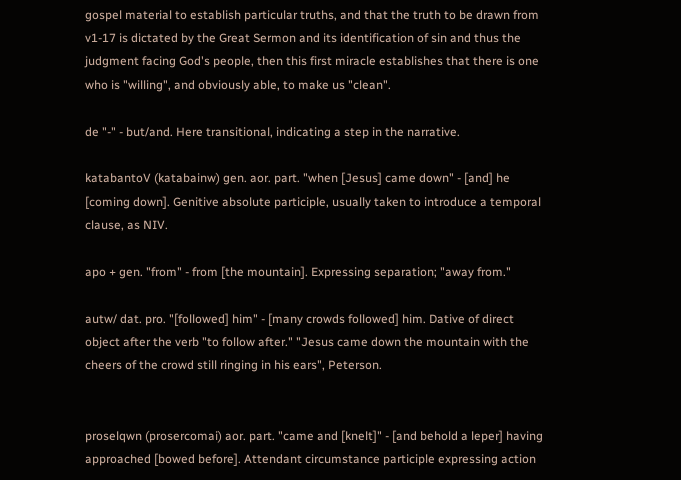gospel material to establish particular truths, and that the truth to be drawn from v1-17 is dictated by the Great Sermon and its identification of sin and thus the judgment facing God's people, then this first miracle establishes that there is one who is "willing", and obviously able, to make us "clean".

de "-" - but/and. Here transitional, indicating a step in the narrative.

katabantoV (katabainw) gen. aor. part. "when [Jesus] came down" - [and] he [coming down]. Genitive absolute participle, usually taken to introduce a temporal clause, as NIV.

apo + gen. "from" - from [the mountain]. Expressing separation; "away from."

autw/ dat. pro. "[followed] him" - [many crowds followed] him. Dative of direct object after the verb "to follow after." "Jesus came down the mountain with the cheers of the crowd still ringing in his ears", Peterson.


proselqwn (prosercomai) aor. part. "came and [knelt]" - [and behold a leper] having approached [bowed before]. Attendant circumstance participle expressing action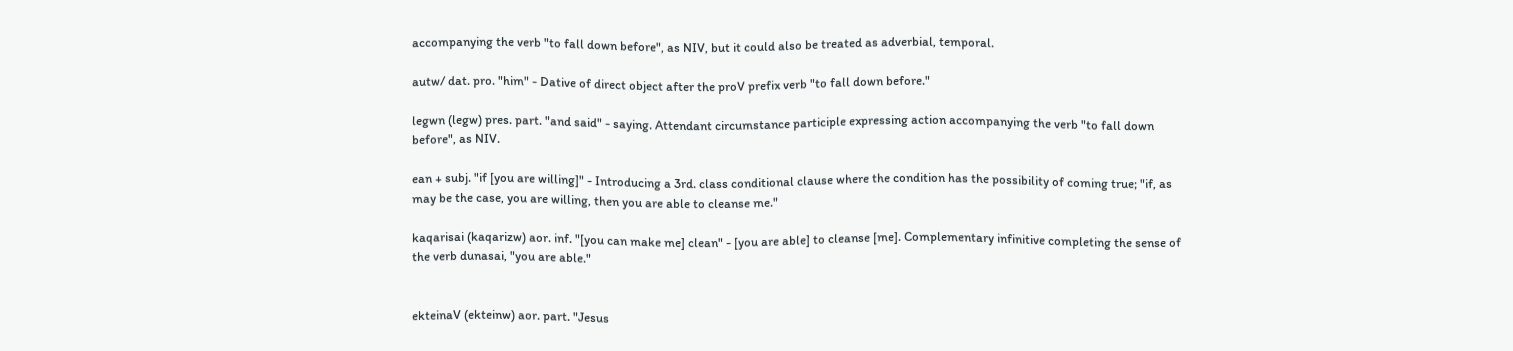accompanying the verb "to fall down before", as NIV, but it could also be treated as adverbial, temporal.

autw/ dat. pro. "him" - Dative of direct object after the proV prefix verb "to fall down before."

legwn (legw) pres. part. "and said" - saying. Attendant circumstance participle expressing action accompanying the verb "to fall down before", as NIV.

ean + subj. "if [you are willing]" - Introducing a 3rd. class conditional clause where the condition has the possibility of coming true; "if, as may be the case, you are willing, then you are able to cleanse me."

kaqarisai (kaqarizw) aor. inf. "[you can make me] clean" - [you are able] to cleanse [me]. Complementary infinitive completing the sense of the verb dunasai, "you are able."


ekteinaV (ekteinw) aor. part. "Jesus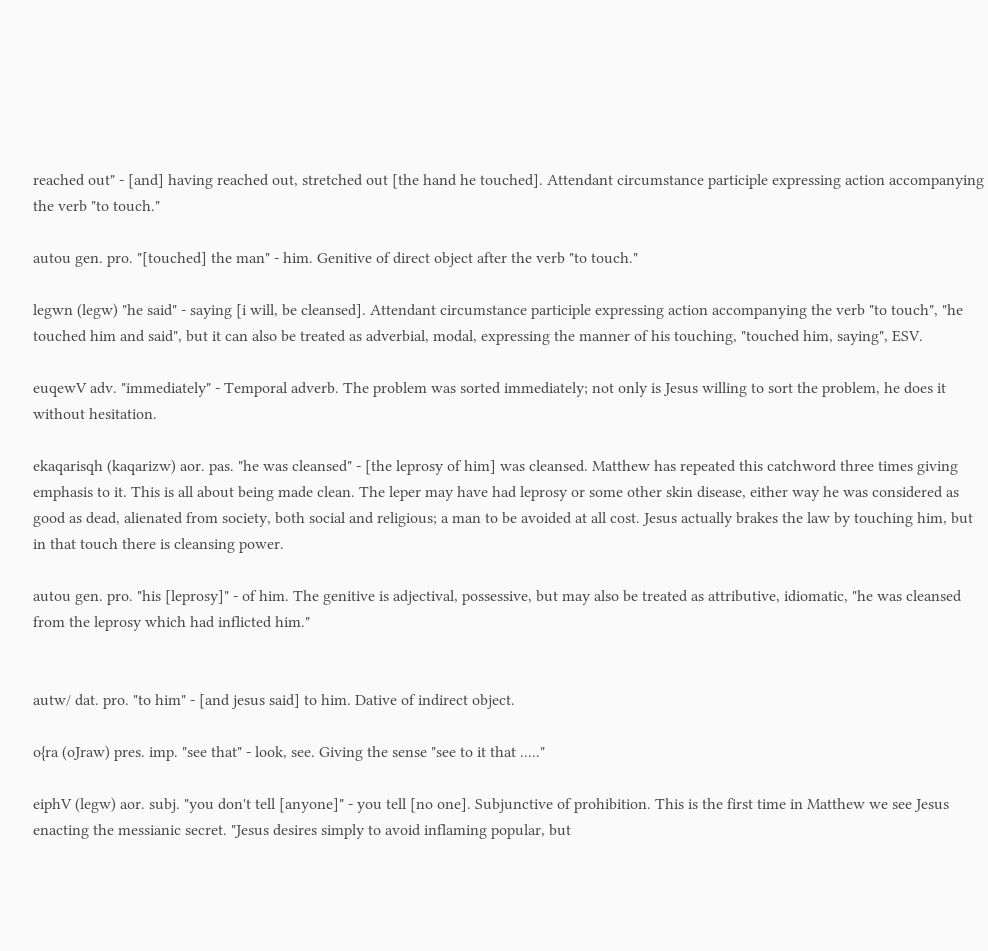reached out" - [and] having reached out, stretched out [the hand he touched]. Attendant circumstance participle expressing action accompanying the verb "to touch."

autou gen. pro. "[touched] the man" - him. Genitive of direct object after the verb "to touch."

legwn (legw) "he said" - saying [i will, be cleansed]. Attendant circumstance participle expressing action accompanying the verb "to touch", "he touched him and said", but it can also be treated as adverbial, modal, expressing the manner of his touching, "touched him, saying", ESV.

euqewV adv. "immediately" - Temporal adverb. The problem was sorted immediately; not only is Jesus willing to sort the problem, he does it without hesitation.

ekaqarisqh (kaqarizw) aor. pas. "he was cleansed" - [the leprosy of him] was cleansed. Matthew has repeated this catchword three times giving emphasis to it. This is all about being made clean. The leper may have had leprosy or some other skin disease, either way he was considered as good as dead, alienated from society, both social and religious; a man to be avoided at all cost. Jesus actually brakes the law by touching him, but in that touch there is cleansing power.

autou gen. pro. "his [leprosy]" - of him. The genitive is adjectival, possessive, but may also be treated as attributive, idiomatic, "he was cleansed from the leprosy which had inflicted him."


autw/ dat. pro. "to him" - [and jesus said] to him. Dative of indirect object.

o{ra (oJraw) pres. imp. "see that" - look, see. Giving the sense "see to it that ....."

eiphV (legw) aor. subj. "you don't tell [anyone]" - you tell [no one]. Subjunctive of prohibition. This is the first time in Matthew we see Jesus enacting the messianic secret. "Jesus desires simply to avoid inflaming popular, but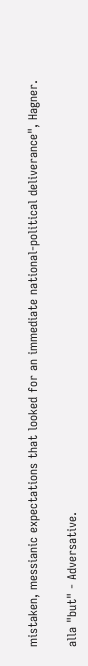mistaken, messianic expectations that looked for an immediate national-political deliverance", Hagner.

alla "but" - Adversative.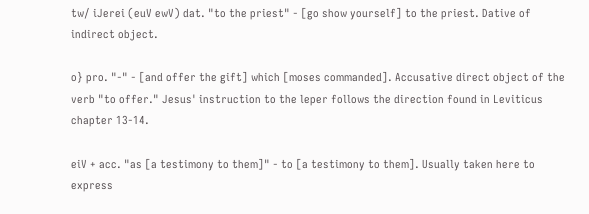tw/ iJerei (euV ewV) dat. "to the priest" - [go show yourself] to the priest. Dative of indirect object.

o} pro. "-" - [and offer the gift] which [moses commanded]. Accusative direct object of the verb "to offer." Jesus' instruction to the leper follows the direction found in Leviticus chapter 13-14.

eiV + acc. "as [a testimony to them]" - to [a testimony to them]. Usually taken here to express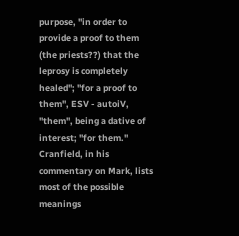purpose, "in order to provide a proof to them (the priests??) that the leprosy is completely healed"; "for a proof to them", ESV - autoiV, "them", being a dative of interest; "for them." Cranfield, in his commentary on Mark, lists most of the possible meanings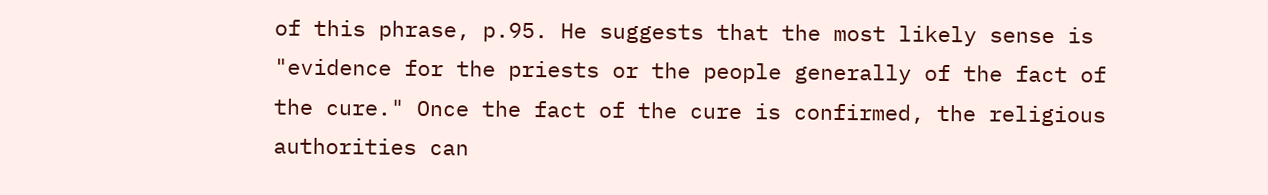of this phrase, p.95. He suggests that the most likely sense is "evidence for the priests or the people generally of the fact of the cure." Once the fact of the cure is confirmed, the religious authorities can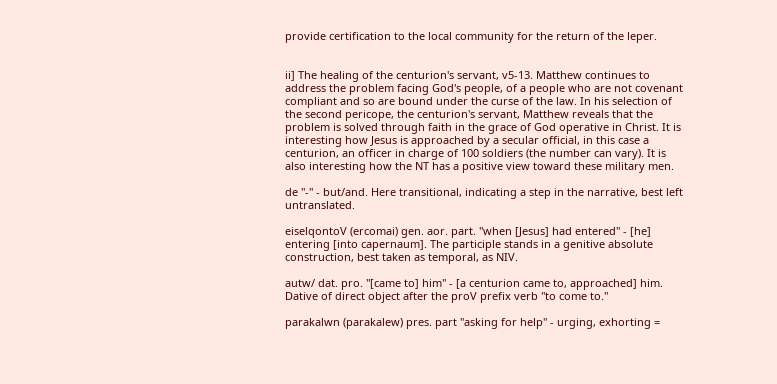provide certification to the local community for the return of the leper.


ii] The healing of the centurion's servant, v5-13. Matthew continues to address the problem facing God's people, of a people who are not covenant compliant and so are bound under the curse of the law. In his selection of the second pericope, the centurion's servant, Matthew reveals that the problem is solved through faith in the grace of God operative in Christ. It is interesting how Jesus is approached by a secular official, in this case a centurion, an officer in charge of 100 soldiers (the number can vary). It is also interesting how the NT has a positive view toward these military men.

de "-" - but/and. Here transitional, indicating a step in the narrative, best left untranslated.

eiselqontoV (ercomai) gen. aor. part. "when [Jesus] had entered" - [he] entering [into capernaum]. The participle stands in a genitive absolute construction, best taken as temporal, as NIV.

autw/ dat. pro. "[came to] him" - [a centurion came to, approached] him. Dative of direct object after the proV prefix verb "to come to."

parakalwn (parakalew) pres. part "asking for help" - urging, exhorting =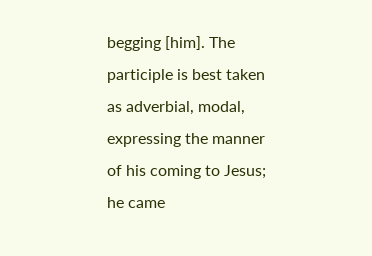begging [him]. The participle is best taken as adverbial, modal, expressing the manner of his coming to Jesus; he came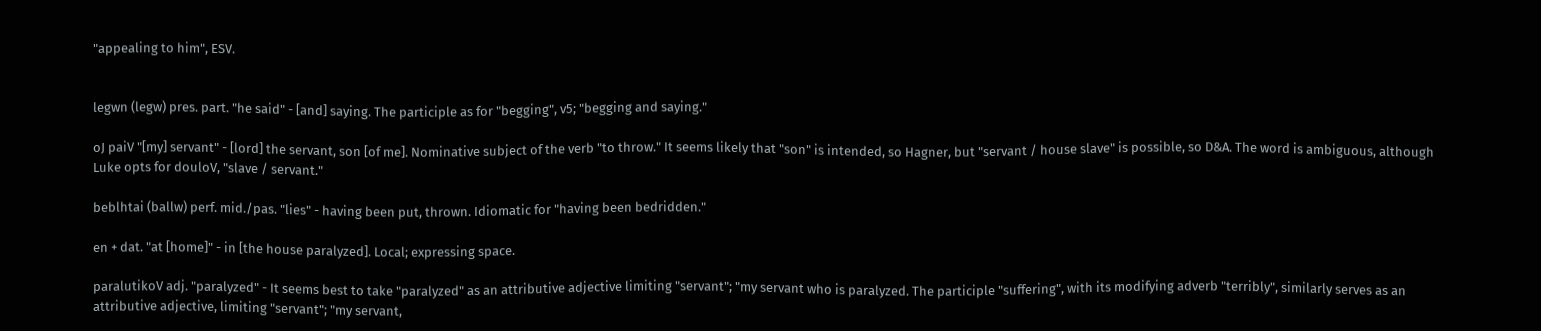"appealing to him", ESV.


legwn (legw) pres. part. "he said" - [and] saying. The participle as for "begging", v5; "begging and saying."

oJ paiV "[my] servant" - [lord] the servant, son [of me]. Nominative subject of the verb "to throw." It seems likely that "son" is intended, so Hagner, but "servant / house slave" is possible, so D&A. The word is ambiguous, although Luke opts for douloV, "slave / servant."

beblhtai (ballw) perf. mid./pas. "lies" - having been put, thrown. Idiomatic for "having been bedridden."

en + dat. "at [home]" - in [the house paralyzed]. Local; expressing space.

paralutikoV adj. "paralyzed" - It seems best to take "paralyzed" as an attributive adjective limiting "servant"; "my servant who is paralyzed. The participle "suffering", with its modifying adverb "terribly", similarly serves as an attributive adjective, limiting "servant"; "my servant,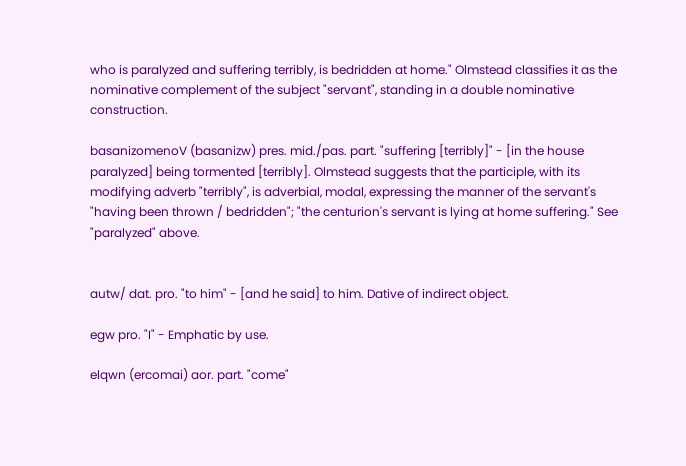who is paralyzed and suffering terribly, is bedridden at home." Olmstead classifies it as the nominative complement of the subject "servant", standing in a double nominative construction.

basanizomenoV (basanizw) pres. mid./pas. part. "suffering [terribly]" - [in the house paralyzed] being tormented [terribly]. Olmstead suggests that the participle, with its modifying adverb "terribly", is adverbial, modal, expressing the manner of the servant's "having been thrown / bedridden"; "the centurion's servant is lying at home suffering." See "paralyzed" above.


autw/ dat. pro. "to him" - [and he said] to him. Dative of indirect object.

egw pro. "I" - Emphatic by use.

elqwn (ercomai) aor. part. "come"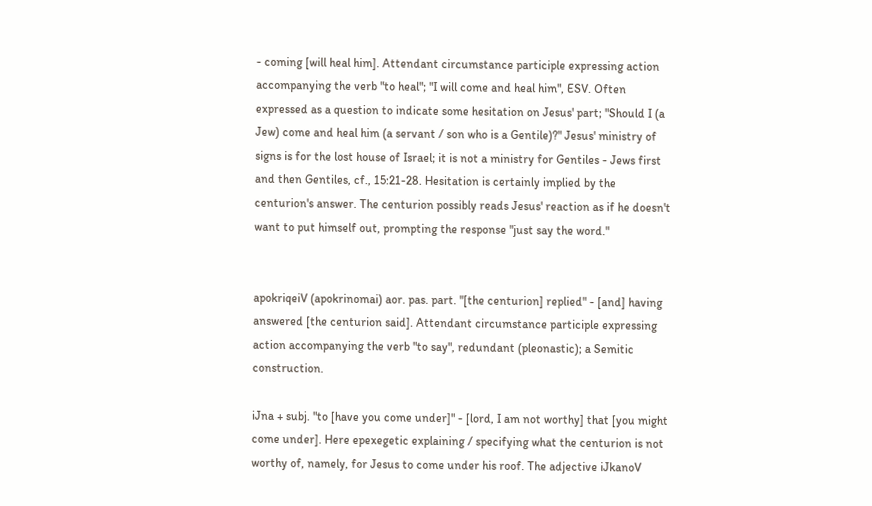- coming [will heal him]. Attendant circumstance participle expressing action accompanying the verb "to heal"; "I will come and heal him", ESV. Often expressed as a question to indicate some hesitation on Jesus' part; "Should I (a Jew) come and heal him (a servant / son who is a Gentile)?" Jesus' ministry of signs is for the lost house of Israel; it is not a ministry for Gentiles - Jews first and then Gentiles, cf., 15:21-28. Hesitation is certainly implied by the centurion's answer. The centurion possibly reads Jesus' reaction as if he doesn't want to put himself out, prompting the response "just say the word."


apokriqeiV (apokrinomai) aor. pas. part. "[the centurion] replied" - [and] having answered [the centurion said]. Attendant circumstance participle expressing action accompanying the verb "to say", redundant (pleonastic); a Semitic construction.

iJna + subj. "to [have you come under]" - [lord, I am not worthy] that [you might come under]. Here epexegetic explaining / specifying what the centurion is not worthy of, namely, for Jesus to come under his roof. The adjective iJkanoV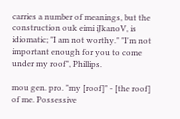carries a number of meanings, but the construction ouk eimi iJkanoV, is idiomatic; "I am not worthy." "I'm not important enough for you to come under my roof", Phillips.

mou gen. pro. "my [roof]" - [the roof] of me. Possessive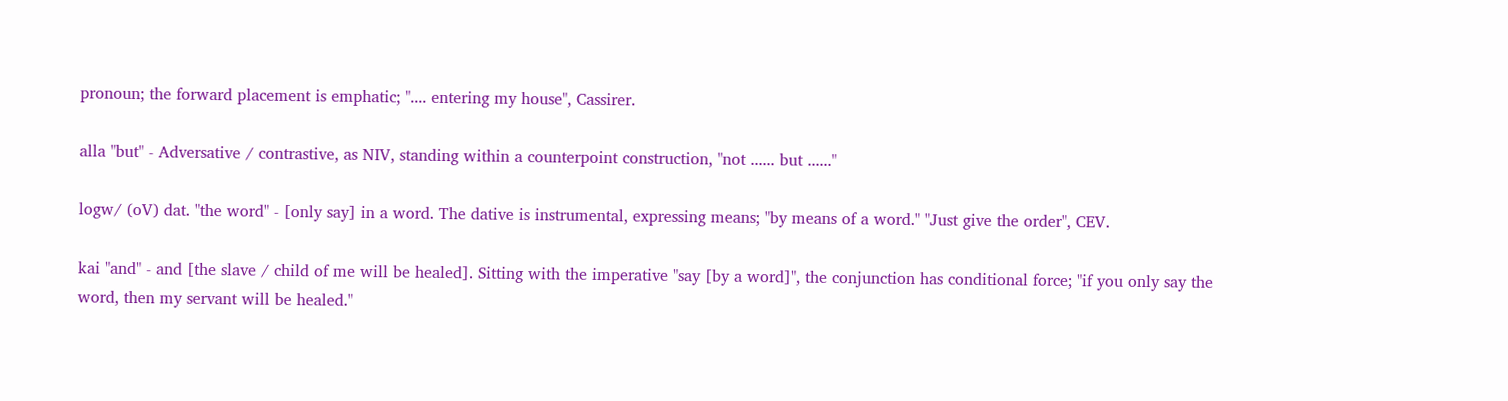pronoun; the forward placement is emphatic; ".... entering my house", Cassirer.

alla "but" - Adversative / contrastive, as NIV, standing within a counterpoint construction, "not ...... but ......"

logw/ (oV) dat. "the word" - [only say] in a word. The dative is instrumental, expressing means; "by means of a word." "Just give the order", CEV.

kai "and" - and [the slave / child of me will be healed]. Sitting with the imperative "say [by a word]", the conjunction has conditional force; "if you only say the word, then my servant will be healed."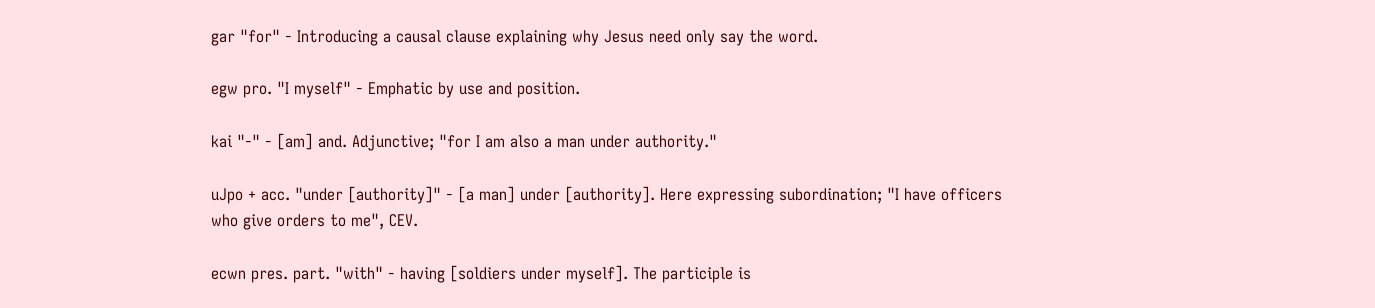gar "for" - Introducing a causal clause explaining why Jesus need only say the word.

egw pro. "I myself" - Emphatic by use and position.

kai "-" - [am] and. Adjunctive; "for I am also a man under authority."

uJpo + acc. "under [authority]" - [a man] under [authority]. Here expressing subordination; "I have officers who give orders to me", CEV.

ecwn pres. part. "with" - having [soldiers under myself]. The participle is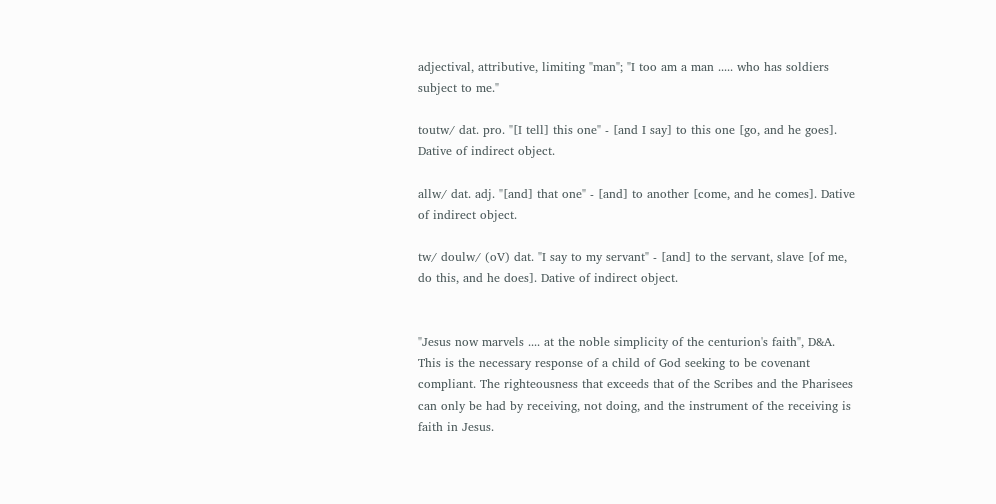adjectival, attributive, limiting "man"; "I too am a man ..... who has soldiers subject to me."

toutw/ dat. pro. "[I tell] this one" - [and I say] to this one [go, and he goes]. Dative of indirect object.

allw/ dat. adj. "[and] that one" - [and] to another [come, and he comes]. Dative of indirect object.

tw/ doulw/ (oV) dat. "I say to my servant" - [and] to the servant, slave [of me, do this, and he does]. Dative of indirect object.


"Jesus now marvels .... at the noble simplicity of the centurion's faith", D&A. This is the necessary response of a child of God seeking to be covenant compliant. The righteousness that exceeds that of the Scribes and the Pharisees can only be had by receiving, not doing, and the instrument of the receiving is faith in Jesus.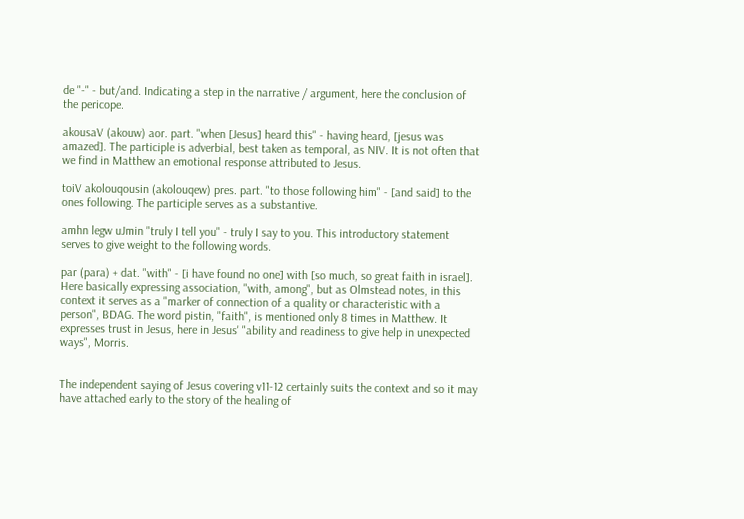de "-" - but/and. Indicating a step in the narrative / argument, here the conclusion of the pericope.

akousaV (akouw) aor. part. "when [Jesus] heard this" - having heard, [jesus was amazed]. The participle is adverbial, best taken as temporal, as NIV. It is not often that we find in Matthew an emotional response attributed to Jesus.

toiV akolouqousin (akolouqew) pres. part. "to those following him" - [and said] to the ones following. The participle serves as a substantive.

amhn legw uJmin "truly I tell you" - truly I say to you. This introductory statement serves to give weight to the following words.

par (para) + dat. "with" - [i have found no one] with [so much, so great faith in israel]. Here basically expressing association, "with, among", but as Olmstead notes, in this context it serves as a "marker of connection of a quality or characteristic with a person", BDAG. The word pistin, "faith", is mentioned only 8 times in Matthew. It expresses trust in Jesus, here in Jesus' "ability and readiness to give help in unexpected ways", Morris.


The independent saying of Jesus covering v11-12 certainly suits the context and so it may have attached early to the story of the healing of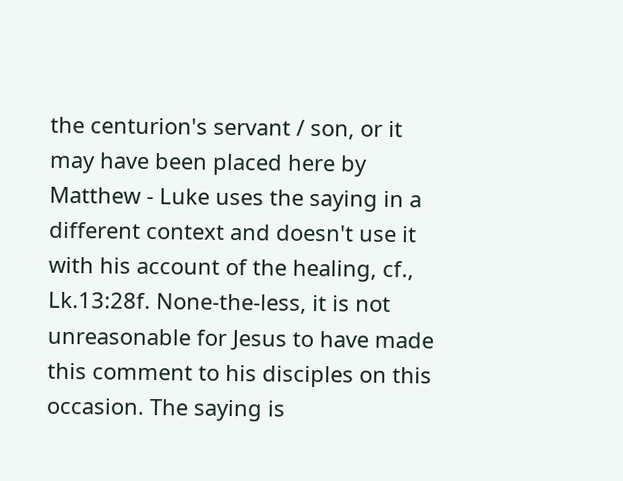the centurion's servant / son, or it may have been placed here by Matthew - Luke uses the saying in a different context and doesn't use it with his account of the healing, cf., Lk.13:28f. None-the-less, it is not unreasonable for Jesus to have made this comment to his disciples on this occasion. The saying is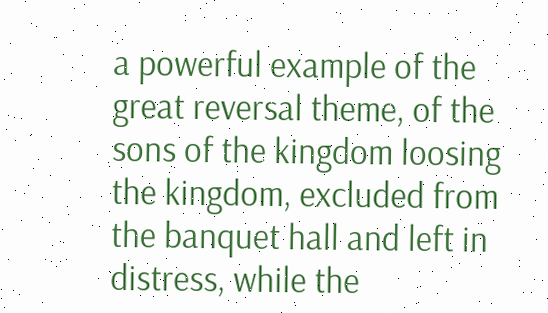a powerful example of the great reversal theme, of the sons of the kingdom loosing the kingdom, excluded from the banquet hall and left in distress, while the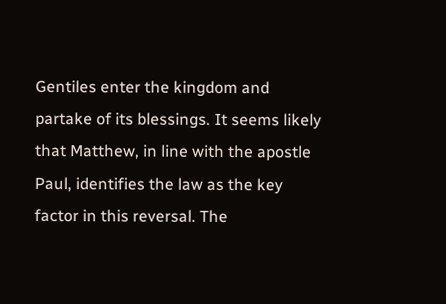Gentiles enter the kingdom and partake of its blessings. It seems likely that Matthew, in line with the apostle Paul, identifies the law as the key factor in this reversal. The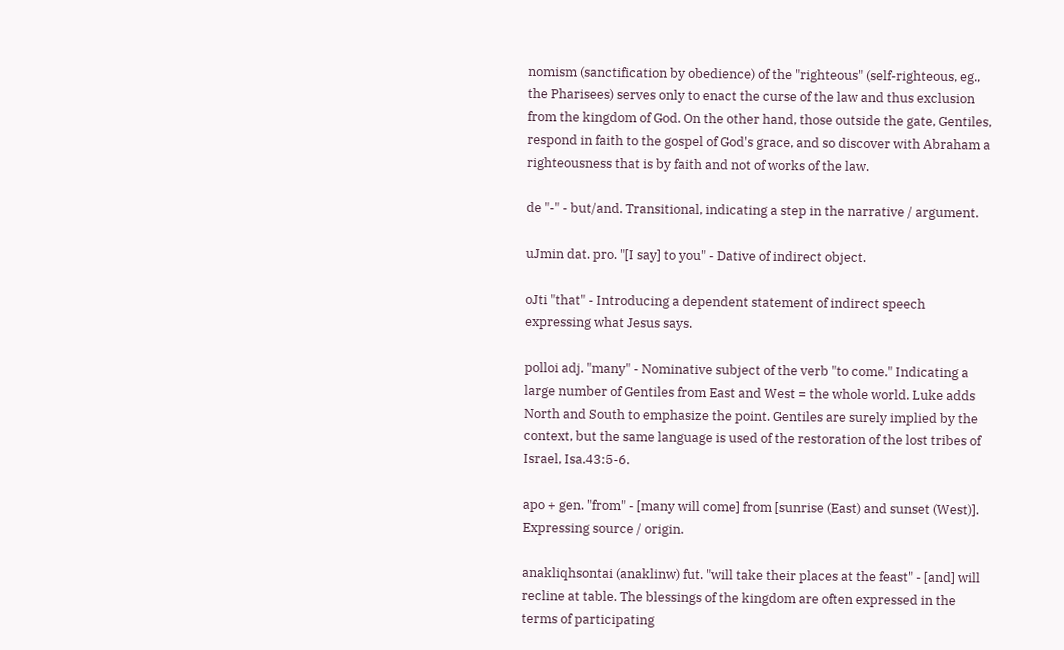nomism (sanctification by obedience) of the "righteous" (self-righteous, eg., the Pharisees) serves only to enact the curse of the law and thus exclusion from the kingdom of God. On the other hand, those outside the gate, Gentiles, respond in faith to the gospel of God's grace, and so discover with Abraham a righteousness that is by faith and not of works of the law.

de "-" - but/and. Transitional, indicating a step in the narrative / argument.

uJmin dat. pro. "[I say] to you" - Dative of indirect object.

oJti "that" - Introducing a dependent statement of indirect speech expressing what Jesus says.

polloi adj. "many" - Nominative subject of the verb "to come." Indicating a large number of Gentiles from East and West = the whole world. Luke adds North and South to emphasize the point. Gentiles are surely implied by the context, but the same language is used of the restoration of the lost tribes of Israel, Isa.43:5-6.

apo + gen. "from" - [many will come] from [sunrise (East) and sunset (West)]. Expressing source / origin.

anakliqhsontai (anaklinw) fut. "will take their places at the feast" - [and] will recline at table. The blessings of the kingdom are often expressed in the terms of participating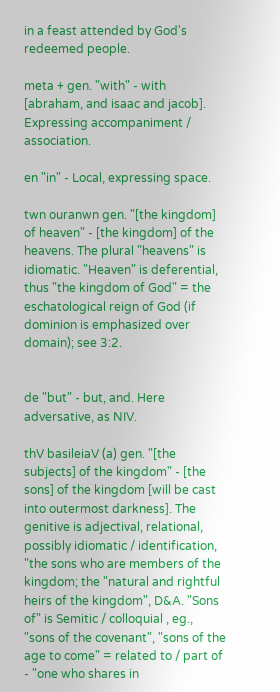in a feast attended by God's redeemed people.

meta + gen. "with" - with [abraham, and isaac and jacob]. Expressing accompaniment / association.

en "in" - Local, expressing space.

twn ouranwn gen. "[the kingdom] of heaven" - [the kingdom] of the heavens. The plural "heavens" is idiomatic. "Heaven" is deferential, thus "the kingdom of God" = the eschatological reign of God (if dominion is emphasized over domain); see 3:2.


de "but" - but, and. Here adversative, as NIV.

thV basileiaV (a) gen. "[the subjects] of the kingdom" - [the sons] of the kingdom [will be cast into outermost darkness]. The genitive is adjectival, relational, possibly idiomatic / identification, "the sons who are members of the kingdom; the "natural and rightful heirs of the kingdom", D&A. "Sons of" is Semitic / colloquial , eg., "sons of the covenant", "sons of the age to come" = related to / part of - "one who shares in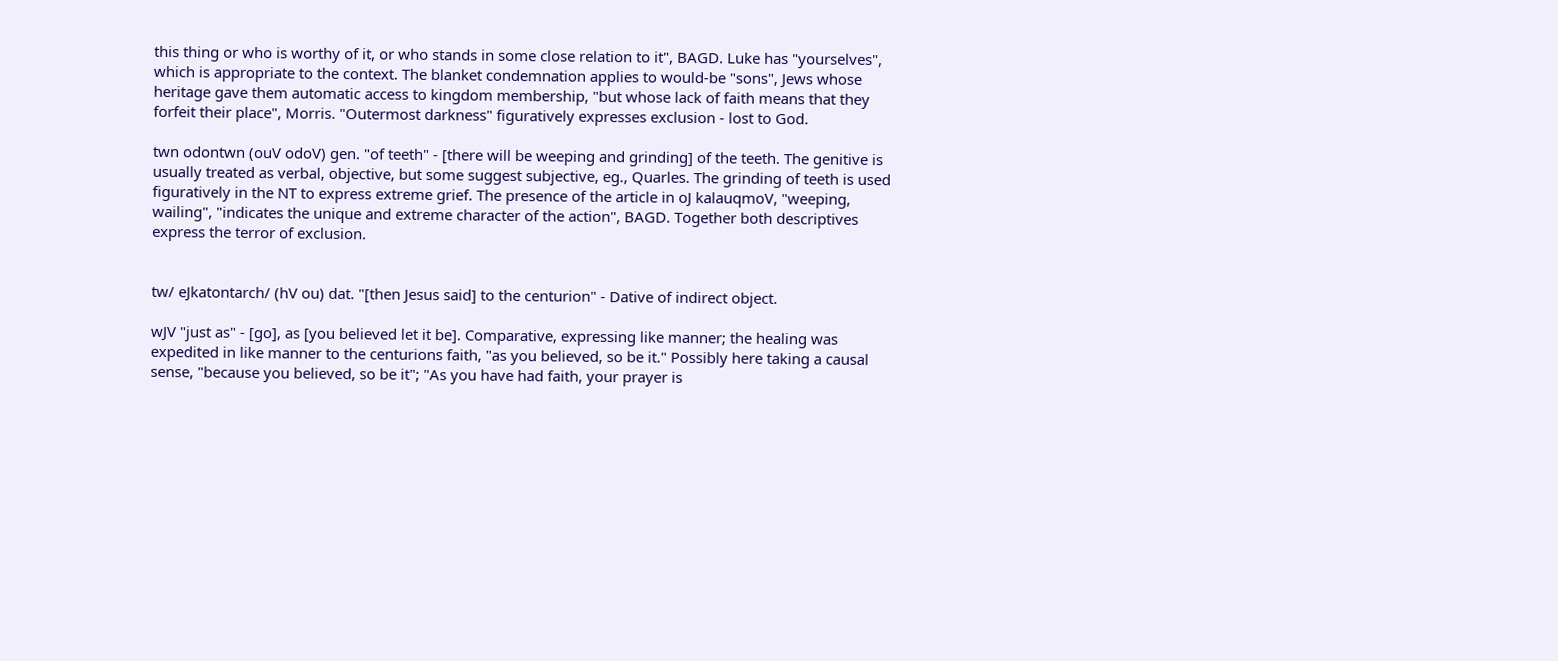this thing or who is worthy of it, or who stands in some close relation to it", BAGD. Luke has "yourselves", which is appropriate to the context. The blanket condemnation applies to would-be "sons", Jews whose heritage gave them automatic access to kingdom membership, "but whose lack of faith means that they forfeit their place", Morris. "Outermost darkness" figuratively expresses exclusion - lost to God.

twn odontwn (ouV odoV) gen. "of teeth" - [there will be weeping and grinding] of the teeth. The genitive is usually treated as verbal, objective, but some suggest subjective, eg., Quarles. The grinding of teeth is used figuratively in the NT to express extreme grief. The presence of the article in oJ kalauqmoV, "weeping, wailing", "indicates the unique and extreme character of the action", BAGD. Together both descriptives express the terror of exclusion.


tw/ eJkatontarch/ (hV ou) dat. "[then Jesus said] to the centurion" - Dative of indirect object.

wJV "just as" - [go], as [you believed let it be]. Comparative, expressing like manner; the healing was expedited in like manner to the centurions faith, "as you believed, so be it." Possibly here taking a causal sense, "because you believed, so be it"; "As you have had faith, your prayer is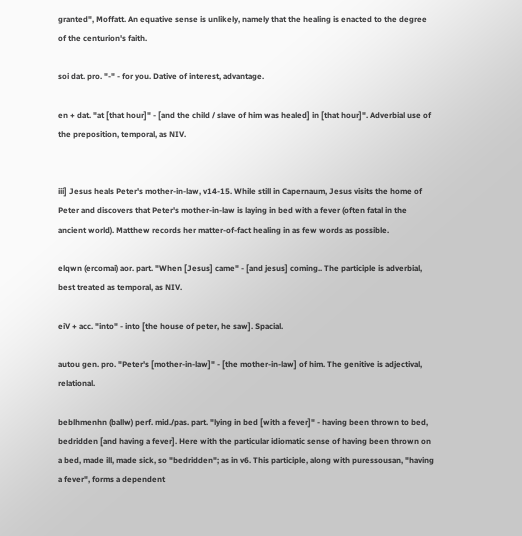granted", Moffatt. An equative sense is unlikely, namely that the healing is enacted to the degree of the centurion's faith.

soi dat. pro. "-" - for you. Dative of interest, advantage.

en + dat. "at [that hour]" - [and the child / slave of him was healed] in [that hour]". Adverbial use of the preposition, temporal, as NIV.


iii] Jesus heals Peter's mother-in-law, v14-15. While still in Capernaum, Jesus visits the home of Peter and discovers that Peter's mother-in-law is laying in bed with a fever (often fatal in the ancient world). Matthew records her matter-of-fact healing in as few words as possible.

elqwn (ercomai) aor. part. "When [Jesus] came" - [and jesus] coming.. The participle is adverbial, best treated as temporal, as NIV.

eiV + acc. "into" - into [the house of peter, he saw]. Spacial.

autou gen. pro. "Peter's [mother-in-law]" - [the mother-in-law] of him. The genitive is adjectival, relational.

beblhmenhn (ballw) perf. mid./pas. part. "lying in bed [with a fever]" - having been thrown to bed, bedridden [and having a fever]. Here with the particular idiomatic sense of having been thrown on a bed, made ill, made sick, so "bedridden"; as in v6. This participle, along with puressousan, "having a fever", forms a dependent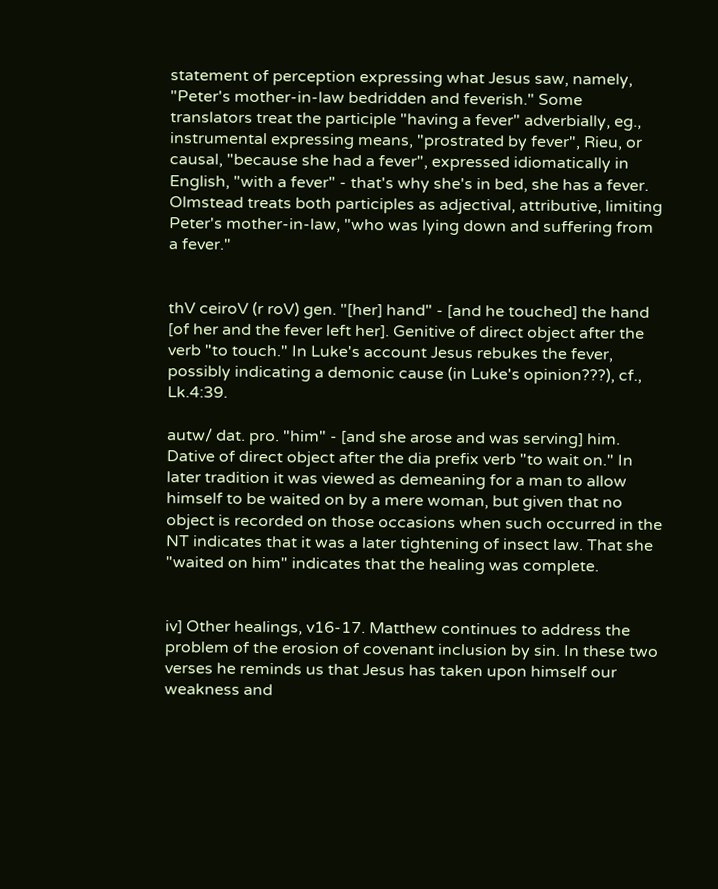statement of perception expressing what Jesus saw, namely, "Peter's mother-in-law bedridden and feverish." Some translators treat the participle "having a fever" adverbially, eg., instrumental expressing means, "prostrated by fever", Rieu, or causal, "because she had a fever", expressed idiomatically in English, "with a fever" - that's why she's in bed, she has a fever. Olmstead treats both participles as adjectival, attributive, limiting Peter's mother-in-law, "who was lying down and suffering from a fever."


thV ceiroV (r roV) gen. "[her] hand" - [and he touched] the hand [of her and the fever left her]. Genitive of direct object after the verb "to touch." In Luke's account Jesus rebukes the fever, possibly indicating a demonic cause (in Luke's opinion???), cf., Lk.4:39.

autw/ dat. pro. "him" - [and she arose and was serving] him. Dative of direct object after the dia prefix verb "to wait on." In later tradition it was viewed as demeaning for a man to allow himself to be waited on by a mere woman, but given that no object is recorded on those occasions when such occurred in the NT indicates that it was a later tightening of insect law. That she "waited on him" indicates that the healing was complete.


iv] Other healings, v16-17. Matthew continues to address the problem of the erosion of covenant inclusion by sin. In these two verses he reminds us that Jesus has taken upon himself our weakness and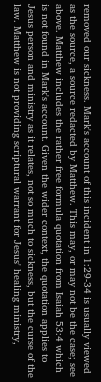removed our sickness. Mark's account of this incident in 1:29-34 is usually viewed as the source, a source redacted by Matthew. This may, or may not be the case; see above. Matthew includes the rather free formula quotation from Isaiah 53:4 which is not found in Mark's account. Given the wider context, the quotation applies to Jesus person and ministry as it relates, not so much to sickness, but the curse of the law. Matthew is not providing scriptural warrant for Jesus' healing ministry,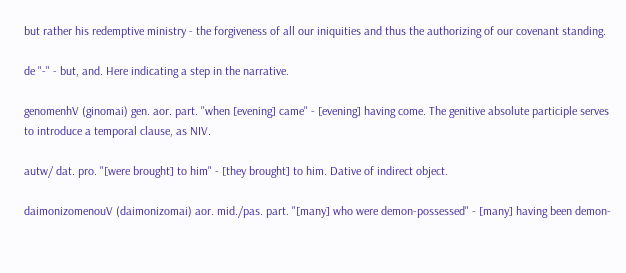but rather his redemptive ministry - the forgiveness of all our iniquities and thus the authorizing of our covenant standing.

de "-" - but, and. Here indicating a step in the narrative.

genomenhV (ginomai) gen. aor. part. "when [evening] came" - [evening] having come. The genitive absolute participle serves to introduce a temporal clause, as NIV.

autw/ dat. pro. "[were brought] to him" - [they brought] to him. Dative of indirect object.

daimonizomenouV (daimonizomai) aor. mid./pas. part. "[many] who were demon-possessed" - [many] having been demon-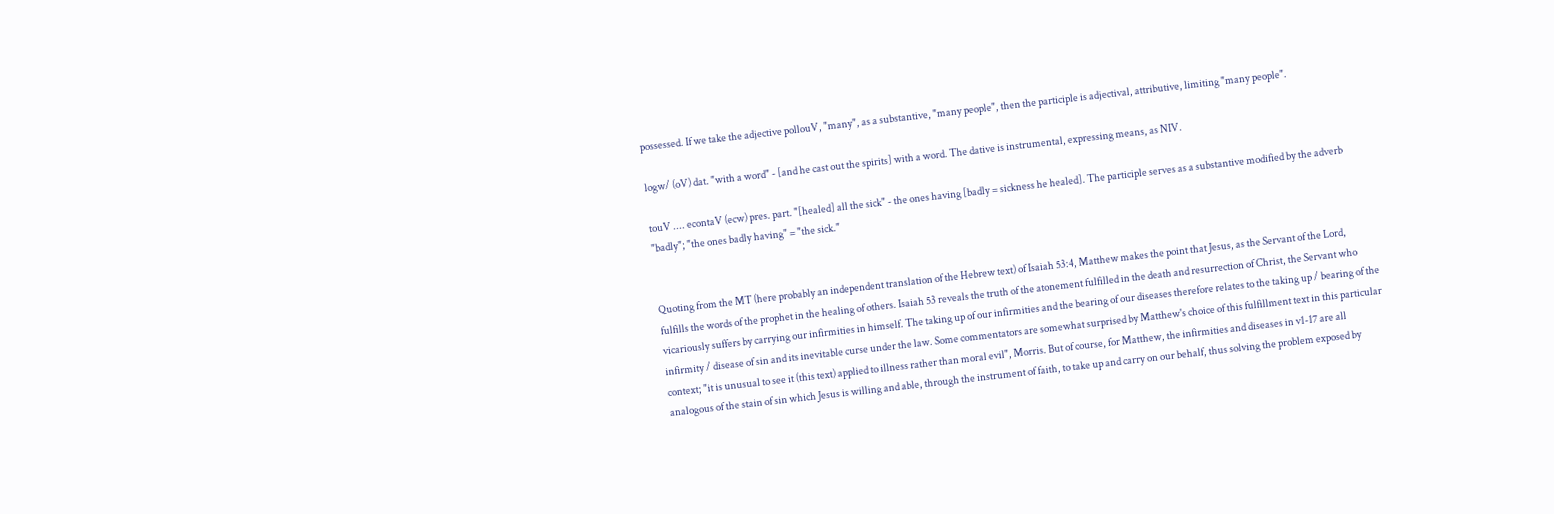possessed. If we take the adjective pollouV, "many", as a substantive, "many people", then the participle is adjectival, attributive, limiting "many people".

logw/ (oV) dat. "with a word" - [and he cast out the spirits] with a word. The dative is instrumental, expressing means, as NIV.

touV .... econtaV (ecw) pres. part. "[healed] all the sick" - the ones having [badly = sickness he healed]. The participle serves as a substantive modified by the adverb "badly"; "the ones badly having" = "the sick."


Quoting from the MT (here probably an independent translation of the Hebrew text) of Isaiah 53:4, Matthew makes the point that Jesus, as the Servant of the Lord, fulfills the words of the prophet in the healing of others. Isaiah 53 reveals the truth of the atonement fulfilled in the death and resurrection of Christ, the Servant who vicariously suffers by carrying our infirmities in himself. The taking up of our infirmities and the bearing of our diseases therefore relates to the taking up / bearing of the infirmity / disease of sin and its inevitable curse under the law. Some commentators are somewhat surprised by Matthew's choice of this fulfillment text in this particular context; "it is unusual to see it (this text) applied to illness rather than moral evil", Morris. But of course, for Matthew, the infirmities and diseases in v1-17 are all analogous of the stain of sin which Jesus is willing and able, through the instrument of faith, to take up and carry on our behalf, thus solving the problem exposed by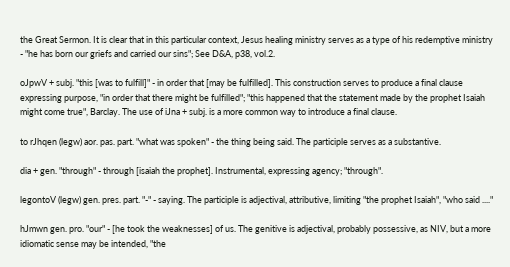the Great Sermon. It is clear that in this particular context, Jesus healing ministry serves as a type of his redemptive ministry - "he has born our griefs and carried our sins"; See D&A, p38, vol.2.

oJpwV + subj. "this [was to fulfill]" - in order that [may be fulfilled]. This construction serves to produce a final clause expressing purpose, "in order that there might be fulfilled"; "this happened that the statement made by the prophet Isaiah might come true", Barclay. The use of iJna + subj. is a more common way to introduce a final clause.

to rJhqen (legw) aor. pas. part. "what was spoken" - the thing being said. The participle serves as a substantive.

dia + gen. "through" - through [isaiah the prophet]. Instrumental, expressing agency; "through".

legontoV (legw) gen. pres. part. "-" - saying. The participle is adjectival, attributive, limiting "the prophet Isaiah", "who said ...."

hJmwn gen. pro. "our" - [he took the weaknesses] of us. The genitive is adjectival, probably possessive, as NIV, but a more idiomatic sense may be intended, "the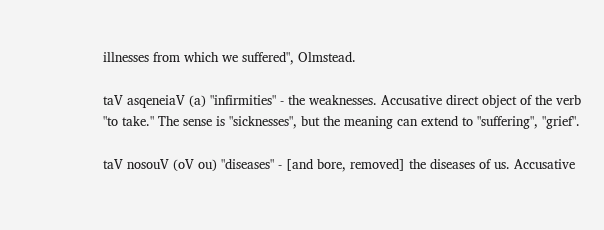illnesses from which we suffered", Olmstead.

taV asqeneiaV (a) "infirmities" - the weaknesses. Accusative direct object of the verb "to take." The sense is "sicknesses", but the meaning can extend to "suffering", "grief".

taV nosouV (oV ou) "diseases" - [and bore, removed] the diseases of us. Accusative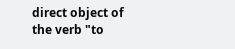direct object of the verb "to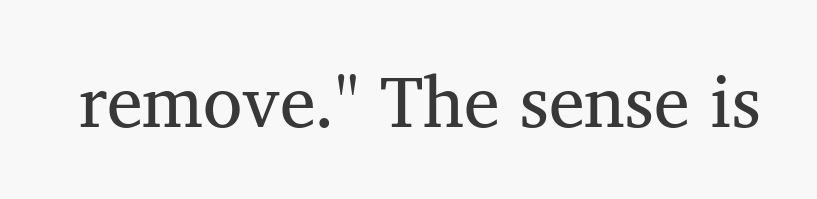remove." The sense is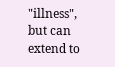"illness", but can extend to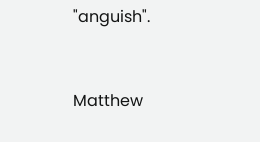"anguish".


Matthew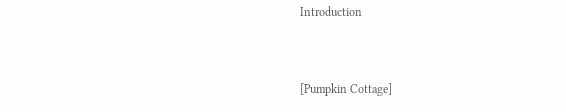Introduction


[Pumpkin Cottage]